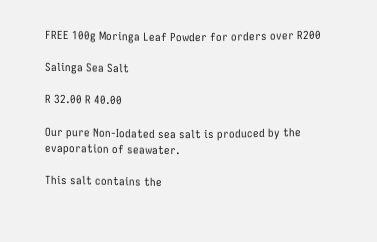FREE 100g Moringa Leaf Powder for orders over R200

Salinga Sea Salt

R 32.00 R 40.00

Our pure Non-Iodated sea salt is produced by the evaporation of seawater.

This salt contains the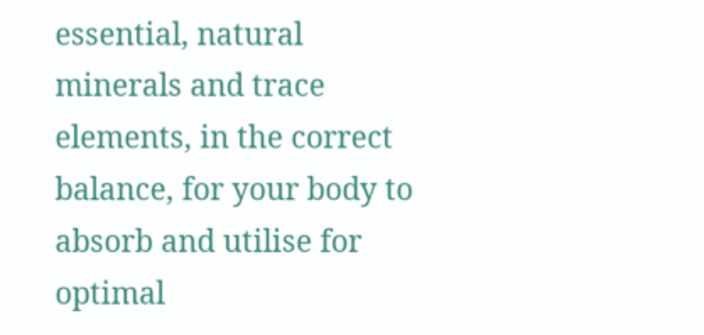essential, natural minerals and trace elements, in the correct balance, for your body to absorb and utilise for optimal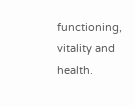functioning, vitality and health.